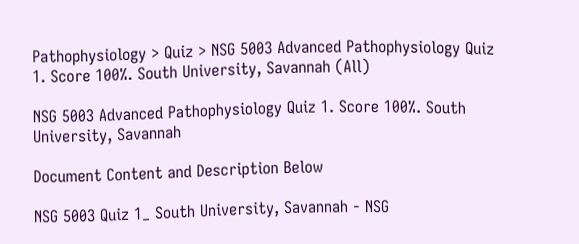Pathophysiology > Quiz > NSG 5003 Advanced Pathophysiology Quiz 1. Score 100%. South University, Savannah (All)

NSG 5003 Advanced Pathophysiology Quiz 1. Score 100%. South University, Savannah

Document Content and Description Below

NSG 5003 Quiz 1_ South University, Savannah - NSG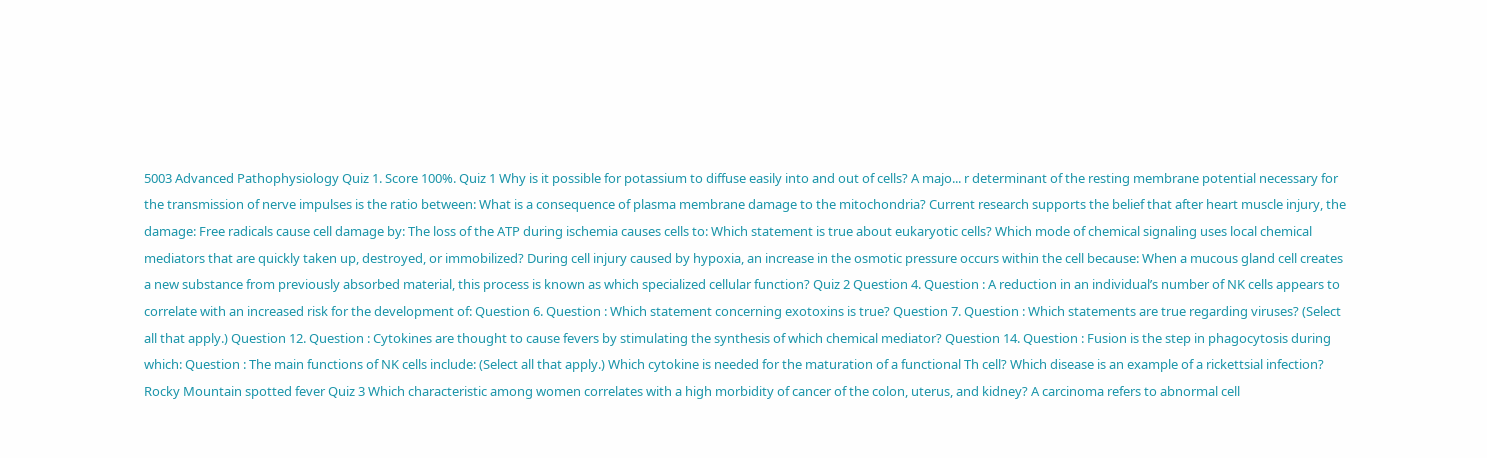5003 Advanced Pathophysiology Quiz 1. Score 100%. Quiz 1 Why is it possible for potassium to diffuse easily into and out of cells? A majo... r determinant of the resting membrane potential necessary for the transmission of nerve impulses is the ratio between: What is a consequence of plasma membrane damage to the mitochondria? Current research supports the belief that after heart muscle injury, the damage: Free radicals cause cell damage by: The loss of the ATP during ischemia causes cells to: Which statement is true about eukaryotic cells? Which mode of chemical signaling uses local chemical mediators that are quickly taken up, destroyed, or immobilized? During cell injury caused by hypoxia, an increase in the osmotic pressure occurs within the cell because: When a mucous gland cell creates a new substance from previously absorbed material, this process is known as which specialized cellular function? Quiz 2 Question 4. Question : A reduction in an individual’s number of NK cells appears to correlate with an increased risk for the development of: Question 6. Question : Which statement concerning exotoxins is true? Question 7. Question : Which statements are true regarding viruses? (Select all that apply.) Question 12. Question : Cytokines are thought to cause fevers by stimulating the synthesis of which chemical mediator? Question 14. Question : Fusion is the step in phagocytosis during which: Question : The main functions of NK cells include: (Select all that apply.) Which cytokine is needed for the maturation of a functional Th cell? Which disease is an example of a rickettsial infection? Rocky Mountain spotted fever Quiz 3 Which characteristic among women correlates with a high morbidity of cancer of the colon, uterus, and kidney? A carcinoma refers to abnormal cell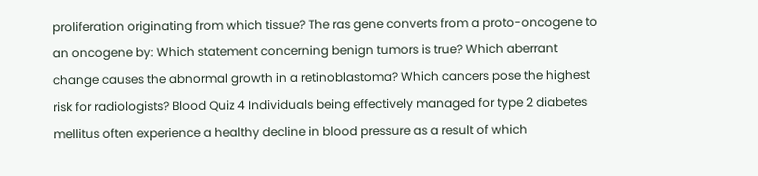proliferation originating from which tissue? The ras gene converts from a proto-oncogene to an oncogene by: Which statement concerning benign tumors is true? Which aberrant change causes the abnormal growth in a retinoblastoma? Which cancers pose the highest risk for radiologists? Blood Quiz 4 Individuals being effectively managed for type 2 diabetes mellitus often experience a healthy decline in blood pressure as a result of which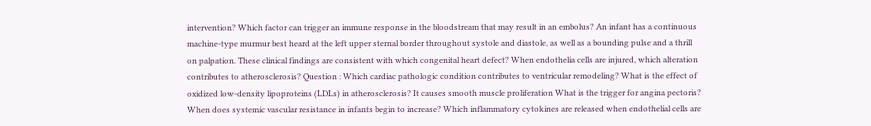intervention? Which factor can trigger an immune response in the bloodstream that may result in an embolus? An infant has a continuous machine-type murmur best heard at the left upper sternal border throughout systole and diastole, as well as a bounding pulse and a thrill on palpation. These clinical findings are consistent with which congenital heart defect? When endothelia cells are injured, which alteration contributes to atherosclerosis? Question : Which cardiac pathologic condition contributes to ventricular remodeling? What is the effect of oxidized low-density lipoproteins (LDLs) in atherosclerosis? It causes smooth muscle proliferation What is the trigger for angina pectoris? When does systemic vascular resistance in infants begin to increase? Which inflammatory cytokines are released when endothelial cells are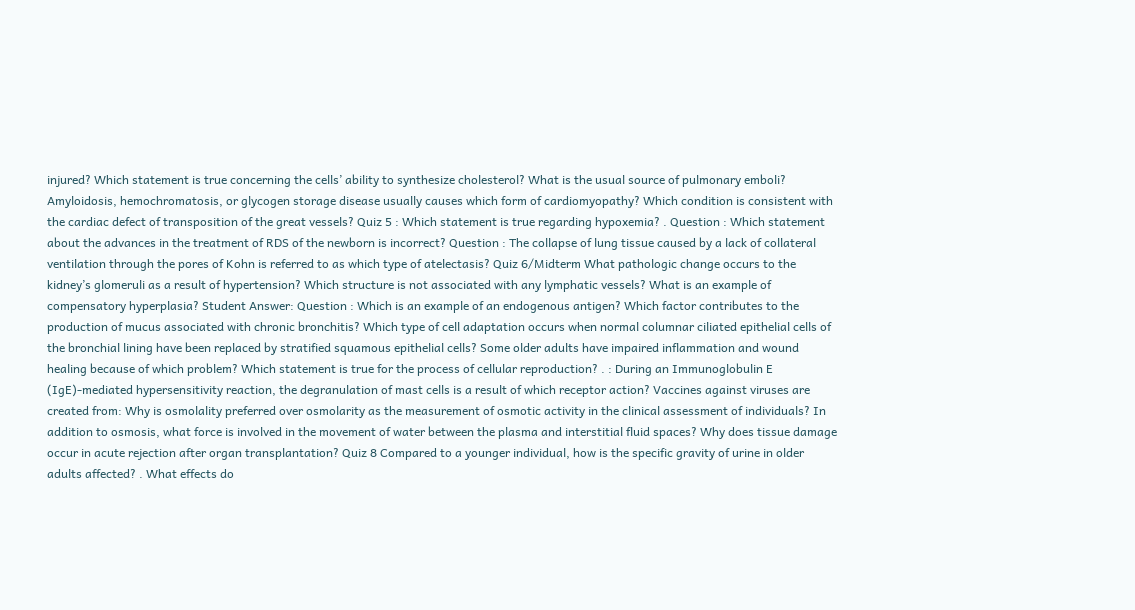injured? Which statement is true concerning the cells’ ability to synthesize cholesterol? What is the usual source of pulmonary emboli? Amyloidosis, hemochromatosis, or glycogen storage disease usually causes which form of cardiomyopathy? Which condition is consistent with the cardiac defect of transposition of the great vessels? Quiz 5 : Which statement is true regarding hypoxemia? . Question : Which statement about the advances in the treatment of RDS of the newborn is incorrect? Question : The collapse of lung tissue caused by a lack of collateral ventilation through the pores of Kohn is referred to as which type of atelectasis? Quiz 6/Midterm What pathologic change occurs to the kidney’s glomeruli as a result of hypertension? Which structure is not associated with any lymphatic vessels? What is an example of compensatory hyperplasia? Student Answer: Question : Which is an example of an endogenous antigen? Which factor contributes to the production of mucus associated with chronic bronchitis? Which type of cell adaptation occurs when normal columnar ciliated epithelial cells of the bronchial lining have been replaced by stratified squamous epithelial cells? Some older adults have impaired inflammation and wound healing because of which problem? Which statement is true for the process of cellular reproduction? . : During an Immunoglobulin E (IgE)-mediated hypersensitivity reaction, the degranulation of mast cells is a result of which receptor action? Vaccines against viruses are created from: Why is osmolality preferred over osmolarity as the measurement of osmotic activity in the clinical assessment of individuals? In addition to osmosis, what force is involved in the movement of water between the plasma and interstitial fluid spaces? Why does tissue damage occur in acute rejection after organ transplantation? Quiz 8 Compared to a younger individual, how is the specific gravity of urine in older adults affected? . What effects do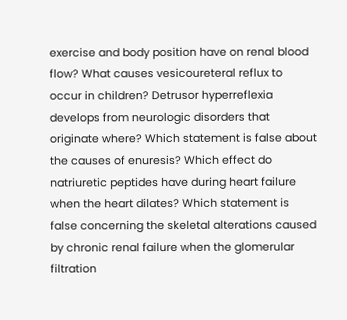exercise and body position have on renal blood flow? What causes vesicoureteral reflux to occur in children? Detrusor hyperreflexia develops from neurologic disorders that originate where? Which statement is false about the causes of enuresis? Which effect do natriuretic peptides have during heart failure when the heart dilates? Which statement is false concerning the skeletal alterations caused by chronic renal failure when the glomerular filtration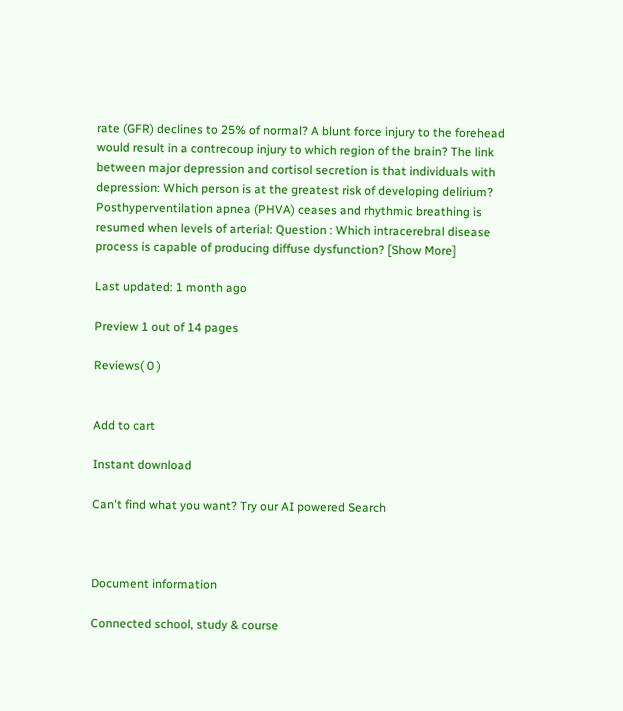rate (GFR) declines to 25% of normal? A blunt force injury to the forehead would result in a contrecoup injury to which region of the brain? The link between major depression and cortisol secretion is that individuals with depression: Which person is at the greatest risk of developing delirium? Posthyperventilation apnea (PHVA) ceases and rhythmic breathing is resumed when levels of arterial: Question : Which intracerebral disease process is capable of producing diffuse dysfunction? [Show More]

Last updated: 1 month ago

Preview 1 out of 14 pages

Reviews( 0 )


Add to cart

Instant download

Can't find what you want? Try our AI powered Search



Document information

Connected school, study & course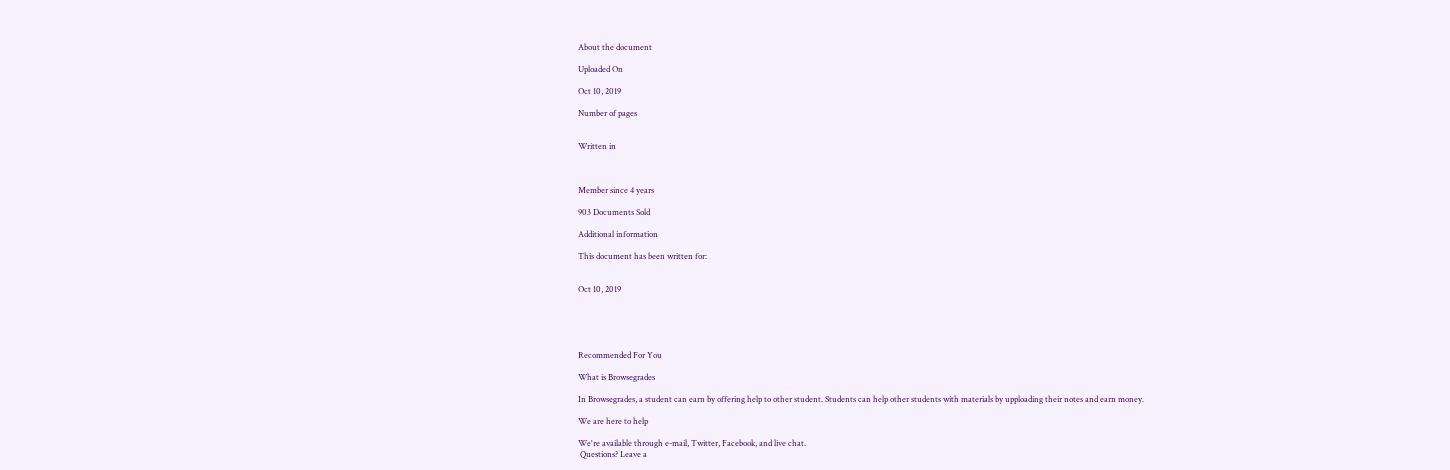About the document

Uploaded On

Oct 10, 2019

Number of pages


Written in



Member since 4 years

903 Documents Sold

Additional information

This document has been written for:


Oct 10, 2019





Recommended For You

What is Browsegrades

In Browsegrades, a student can earn by offering help to other student. Students can help other students with materials by upploading their notes and earn money.

We are here to help

We're available through e-mail, Twitter, Facebook, and live chat.
 Questions? Leave a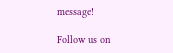message!

Follow us on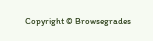Copyright © Browsegrades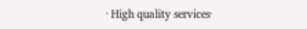· High quality services·